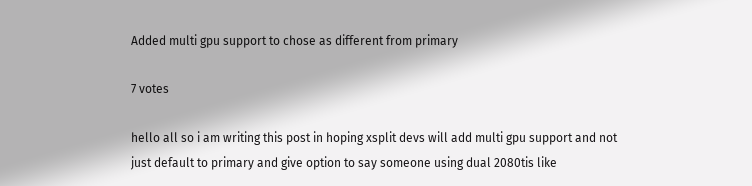Added multi gpu support to chose as different from primary

7 votes

hello all so i am writing this post in hoping xsplit devs will add multi gpu support and not just default to primary and give option to say someone using dual 2080tis like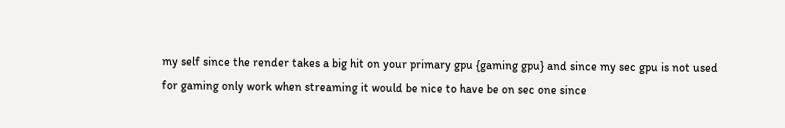my self since the render takes a big hit on your primary gpu {gaming gpu} and since my sec gpu is not used for gaming only work when streaming it would be nice to have be on sec one since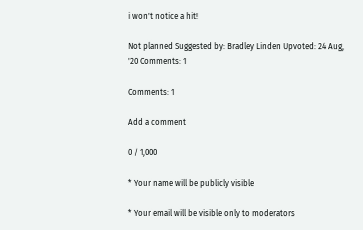i won't notice a hit!

Not planned Suggested by: Bradley Linden Upvoted: 24 Aug, '20 Comments: 1

Comments: 1

Add a comment

0 / 1,000

* Your name will be publicly visible

* Your email will be visible only to moderators